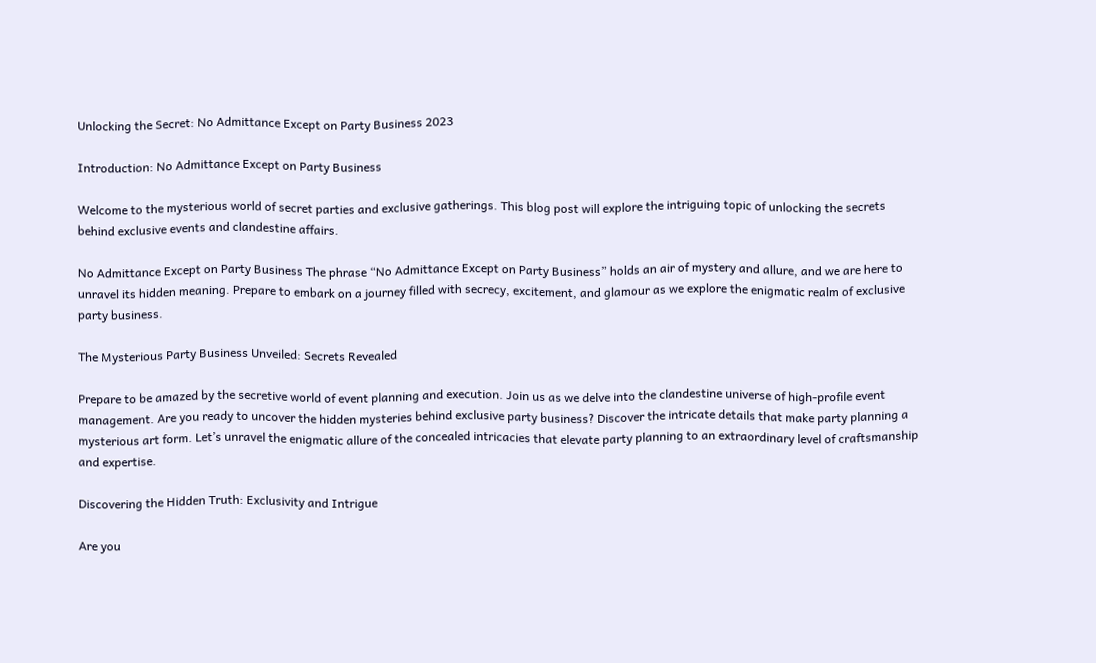Unlocking the Secret: No Admittance Except on Party Business 2023

Introduction: No Admittance Except on Party Business

Welcome to the mysterious world of secret parties and exclusive gatherings. This blog post will explore the intriguing topic of unlocking the secrets behind exclusive events and clandestine affairs.

No Admittance Except on Party Business The phrase “No Admittance Except on Party Business” holds an air of mystery and allure, and we are here to unravel its hidden meaning. Prepare to embark on a journey filled with secrecy, excitement, and glamour as we explore the enigmatic realm of exclusive party business.

The Mysterious Party Business Unveiled: Secrets Revealed

Prepare to be amazed by the secretive world of event planning and execution. Join us as we delve into the clandestine universe of high-profile event management. Are you ready to uncover the hidden mysteries behind exclusive party business? Discover the intricate details that make party planning a mysterious art form. Let’s unravel the enigmatic allure of the concealed intricacies that elevate party planning to an extraordinary level of craftsmanship and expertise.

Discovering the Hidden Truth: Exclusivity and Intrigue

Are you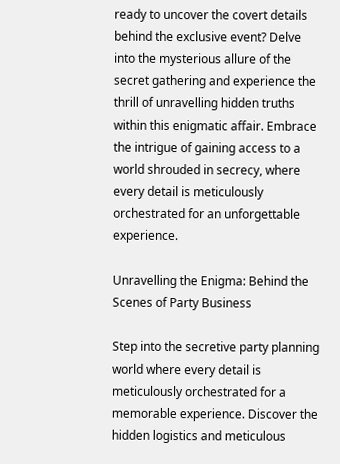ready to uncover the covert details behind the exclusive event? Delve into the mysterious allure of the secret gathering and experience the thrill of unravelling hidden truths within this enigmatic affair. Embrace the intrigue of gaining access to a world shrouded in secrecy, where every detail is meticulously orchestrated for an unforgettable experience.

Unravelling the Enigma: Behind the Scenes of Party Business

Step into the secretive party planning world where every detail is meticulously orchestrated for a memorable experience. Discover the hidden logistics and meticulous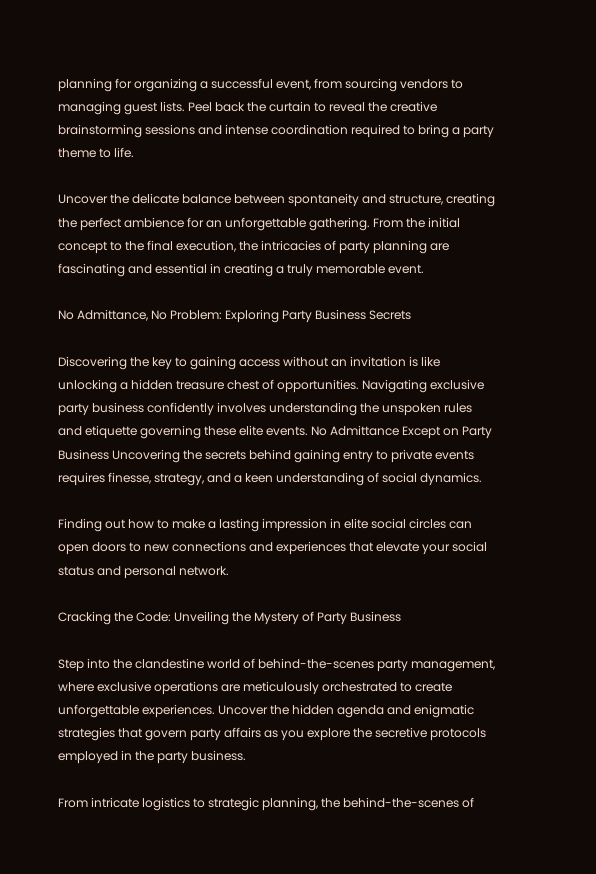planning for organizing a successful event, from sourcing vendors to managing guest lists. Peel back the curtain to reveal the creative brainstorming sessions and intense coordination required to bring a party theme to life.

Uncover the delicate balance between spontaneity and structure, creating the perfect ambience for an unforgettable gathering. From the initial concept to the final execution, the intricacies of party planning are fascinating and essential in creating a truly memorable event.

No Admittance, No Problem: Exploring Party Business Secrets

Discovering the key to gaining access without an invitation is like unlocking a hidden treasure chest of opportunities. Navigating exclusive party business confidently involves understanding the unspoken rules and etiquette governing these elite events. No Admittance Except on Party Business Uncovering the secrets behind gaining entry to private events requires finesse, strategy, and a keen understanding of social dynamics.

Finding out how to make a lasting impression in elite social circles can open doors to new connections and experiences that elevate your social status and personal network.

Cracking the Code: Unveiling the Mystery of Party Business

Step into the clandestine world of behind-the-scenes party management, where exclusive operations are meticulously orchestrated to create unforgettable experiences. Uncover the hidden agenda and enigmatic strategies that govern party affairs as you explore the secretive protocols employed in the party business.

From intricate logistics to strategic planning, the behind-the-scenes of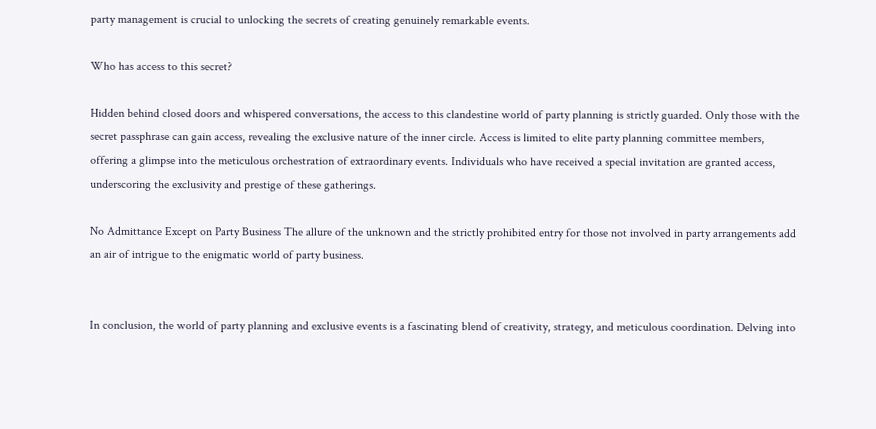party management is crucial to unlocking the secrets of creating genuinely remarkable events.

Who has access to this secret?

Hidden behind closed doors and whispered conversations, the access to this clandestine world of party planning is strictly guarded. Only those with the secret passphrase can gain access, revealing the exclusive nature of the inner circle. Access is limited to elite party planning committee members, offering a glimpse into the meticulous orchestration of extraordinary events. Individuals who have received a special invitation are granted access, underscoring the exclusivity and prestige of these gatherings.

No Admittance Except on Party Business The allure of the unknown and the strictly prohibited entry for those not involved in party arrangements add an air of intrigue to the enigmatic world of party business.


In conclusion, the world of party planning and exclusive events is a fascinating blend of creativity, strategy, and meticulous coordination. Delving into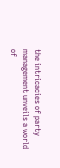the intricacies of party management unveils a world of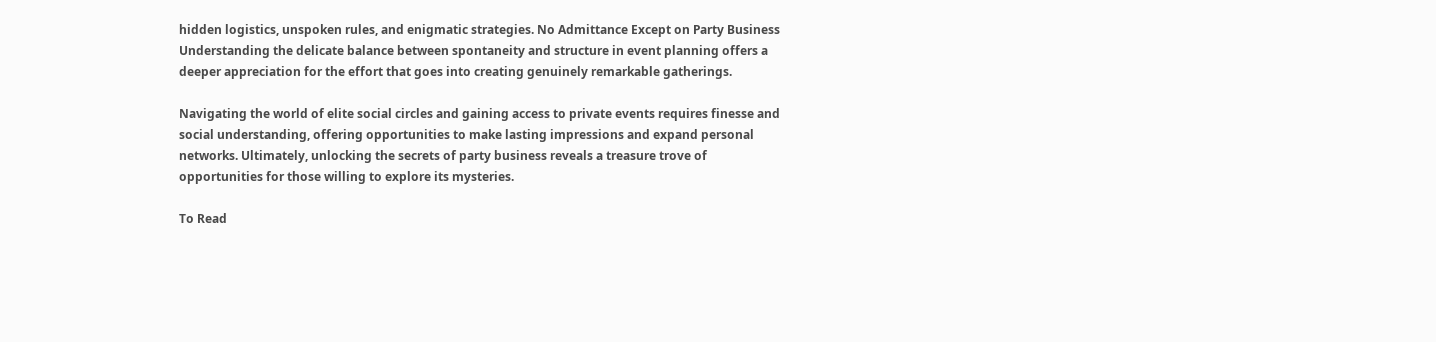hidden logistics, unspoken rules, and enigmatic strategies. No Admittance Except on Party Business Understanding the delicate balance between spontaneity and structure in event planning offers a deeper appreciation for the effort that goes into creating genuinely remarkable gatherings.

Navigating the world of elite social circles and gaining access to private events requires finesse and social understanding, offering opportunities to make lasting impressions and expand personal networks. Ultimately, unlocking the secrets of party business reveals a treasure trove of opportunities for those willing to explore its mysteries.

To Read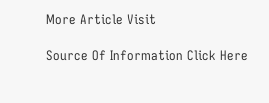More Article Visit

Source Of Information Click Here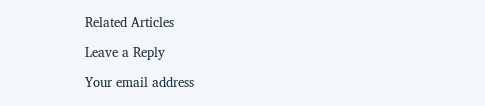Related Articles

Leave a Reply

Your email address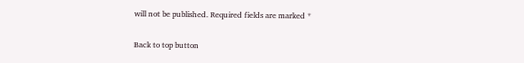will not be published. Required fields are marked *

Back to top button